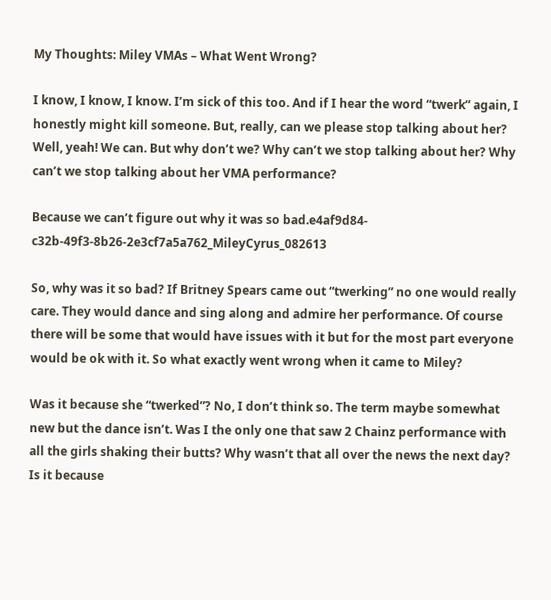My Thoughts: Miley VMAs – What Went Wrong?

I know, I know, I know. I’m sick of this too. And if I hear the word “twerk” again, I honestly might kill someone. But, really, can we please stop talking about her? Well, yeah! We can. But why don’t we? Why can’t we stop talking about her? Why can’t we stop talking about her VMA performance?

Because we can’t figure out why it was so bad.e4af9d84-c32b-49f3-8b26-2e3cf7a5a762_MileyCyrus_082613

So, why was it so bad? If Britney Spears came out “twerking” no one would really care. They would dance and sing along and admire her performance. Of course there will be some that would have issues with it but for the most part everyone would be ok with it. So what exactly went wrong when it came to Miley?

Was it because she “twerked”? No, I don’t think so. The term maybe somewhat new but the dance isn’t. Was I the only one that saw 2 Chainz performance with all the girls shaking their butts? Why wasn’t that all over the news the next day? Is it because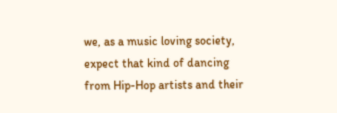we, as a music loving society, expect that kind of dancing from Hip-Hop artists and their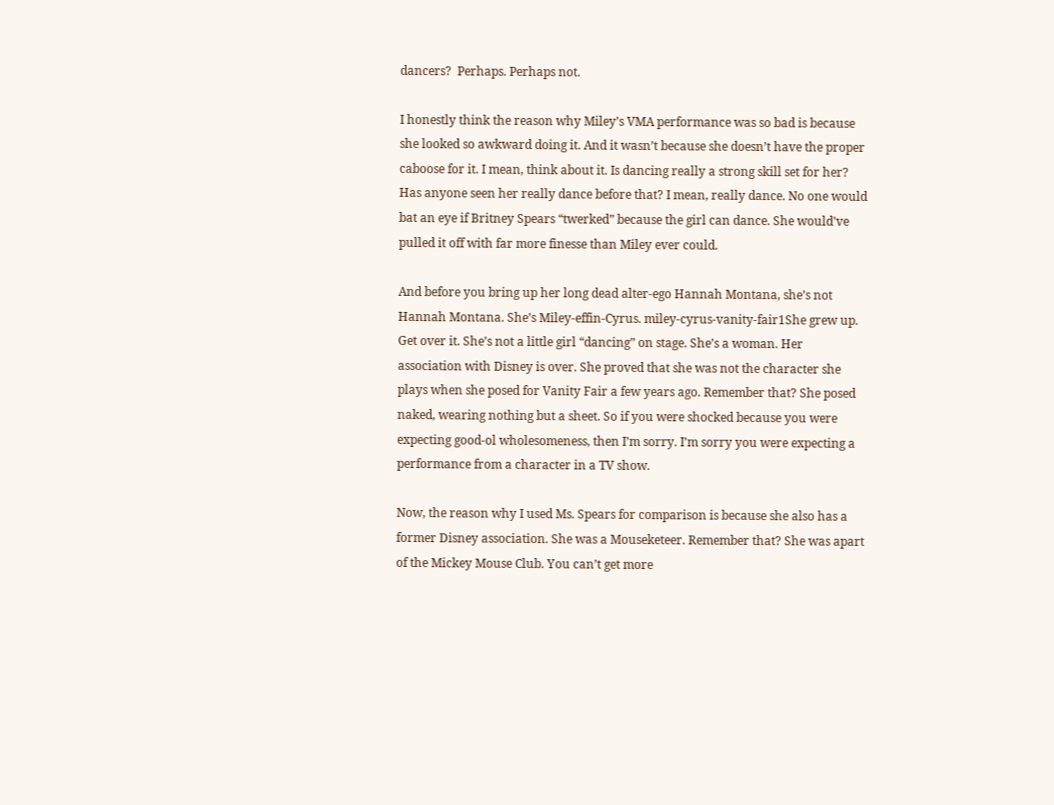dancers?  Perhaps. Perhaps not.

I honestly think the reason why Miley’s VMA performance was so bad is because she looked so awkward doing it. And it wasn’t because she doesn’t have the proper caboose for it. I mean, think about it. Is dancing really a strong skill set for her? Has anyone seen her really dance before that? I mean, really dance. No one would bat an eye if Britney Spears “twerked” because the girl can dance. She would’ve pulled it off with far more finesse than Miley ever could.

And before you bring up her long dead alter-ego Hannah Montana, she’s not Hannah Montana. She’s Miley-effin-Cyrus. miley-cyrus-vanity-fair1She grew up. Get over it. She’s not a little girl “dancing” on stage. She’s a woman. Her association with Disney is over. She proved that she was not the character she plays when she posed for Vanity Fair a few years ago. Remember that? She posed naked, wearing nothing but a sheet. So if you were shocked because you were expecting good-ol wholesomeness, then I’m sorry. I’m sorry you were expecting a performance from a character in a TV show.

Now, the reason why I used Ms. Spears for comparison is because she also has a former Disney association. She was a Mouseketeer. Remember that? She was apart of the Mickey Mouse Club. You can’t get more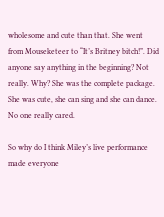wholesome and cute than that. She went from Mouseketeer to “It’s Britney bitch!”. Did anyone say anything in the beginning? Not really. Why? She was the complete package. She was cute, she can sing and she can dance. No one really cared.

So why do I think Miley’s live performance made everyone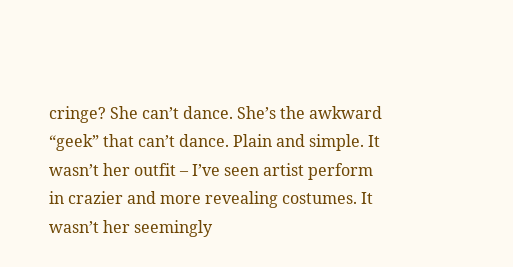cringe? She can’t dance. She’s the awkward “geek” that can’t dance. Plain and simple. It wasn’t her outfit – I’ve seen artist perform in crazier and more revealing costumes. It wasn’t her seemingly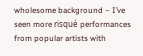wholesome background – I’ve seen more risqué performances from popular artists with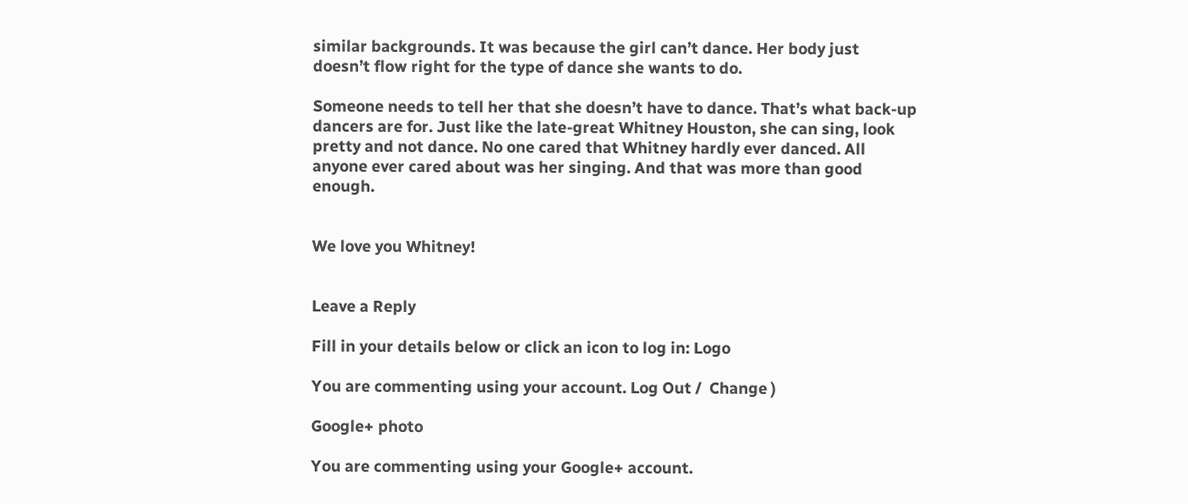similar backgrounds. It was because the girl can’t dance. Her body just doesn’t flow right for the type of dance she wants to do.

Someone needs to tell her that she doesn’t have to dance. That’s what back-up dancers are for. Just like the late-great Whitney Houston, she can sing, look pretty and not dance. No one cared that Whitney hardly ever danced. All anyone ever cared about was her singing. And that was more than good enough.


We love you Whitney!


Leave a Reply

Fill in your details below or click an icon to log in: Logo

You are commenting using your account. Log Out /  Change )

Google+ photo

You are commenting using your Google+ account.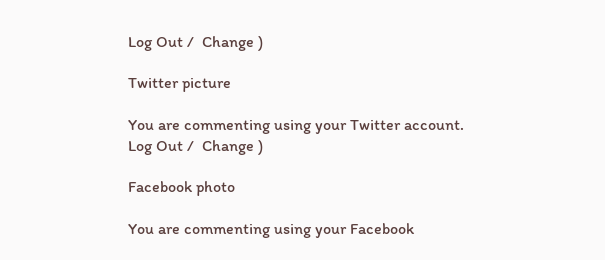Log Out /  Change )

Twitter picture

You are commenting using your Twitter account. Log Out /  Change )

Facebook photo

You are commenting using your Facebook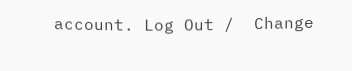account. Log Out /  Change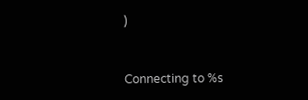)


Connecting to %s